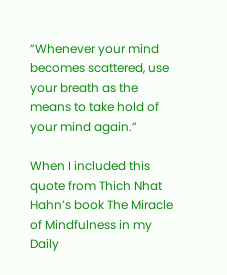”Whenever your mind becomes scattered, use your breath as the means to take hold of your mind again.”

When I included this quote from Thich Nhat Hahn’s book The Miracle of Mindfulness in my Daily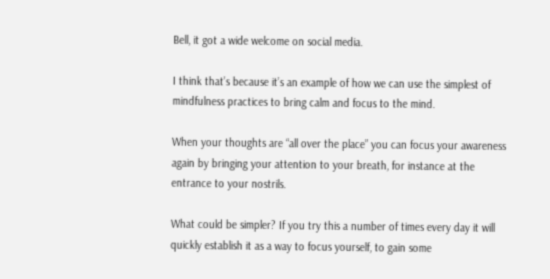Bell, it got a wide welcome on social media.

I think that’s because it’s an example of how we can use the simplest of mindfulness practices to bring calm and focus to the mind.

When your thoughts are “all over the place” you can focus your awareness again by bringing your attention to your breath, for instance at the entrance to your nostrils.

What could be simpler? If you try this a number of times every day it will quickly establish it as a way to focus yourself, to gain some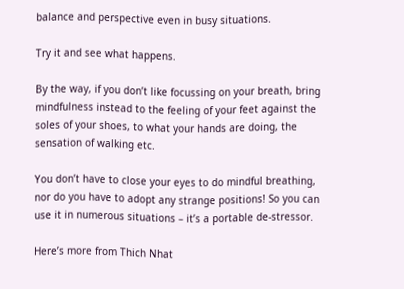balance and perspective even in busy situations.

Try it and see what happens.

By the way, if you don’t like focussing on your breath, bring mindfulness instead to the feeling of your feet against the soles of your shoes, to what your hands are doing, the sensation of walking etc.

You don’t have to close your eyes to do mindful breathing, nor do you have to adopt any strange positions! So you can use it in numerous situations – it’s a portable de-stressor.

Here’s more from Thich Nhat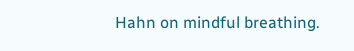Hahn on mindful breathing.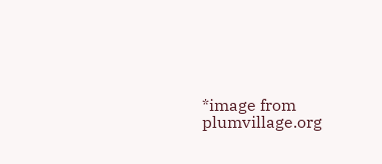*image from plumvillage.org